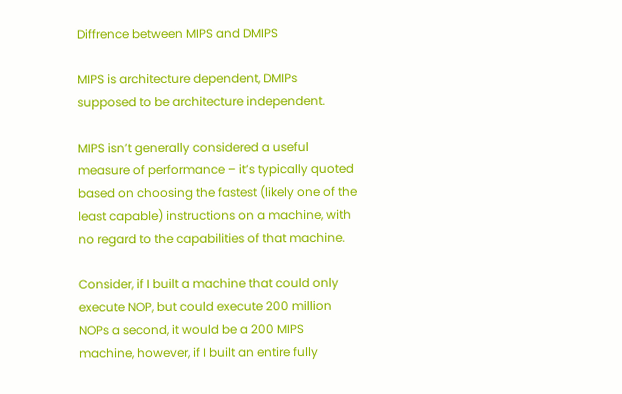Diffrence between MIPS and DMIPS

MIPS is architecture dependent, DMIPs supposed to be architecture independent.

MIPS isn’t generally considered a useful measure of performance – it’s typically quoted based on choosing the fastest (likely one of the least capable) instructions on a machine, with no regard to the capabilities of that machine.

Consider, if I built a machine that could only execute NOP, but could execute 200 million NOPs a second, it would be a 200 MIPS machine, however, if I built an entire fully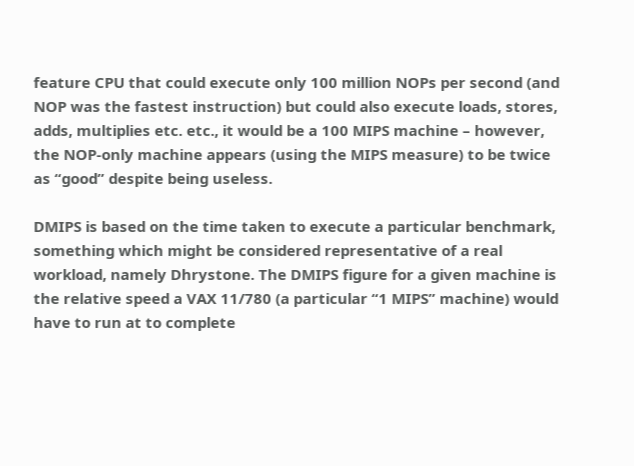feature CPU that could execute only 100 million NOPs per second (and NOP was the fastest instruction) but could also execute loads, stores, adds, multiplies etc. etc., it would be a 100 MIPS machine – however, the NOP-only machine appears (using the MIPS measure) to be twice as “good” despite being useless.

DMIPS is based on the time taken to execute a particular benchmark, something which might be considered representative of a real workload, namely Dhrystone. The DMIPS figure for a given machine is the relative speed a VAX 11/780 (a particular “1 MIPS” machine) would have to run at to complete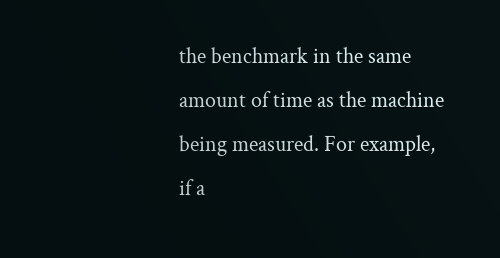the benchmark in the same amount of time as the machine being measured. For example, if a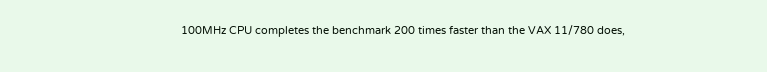100MHz CPU completes the benchmark 200 times faster than the VAX 11/780 does,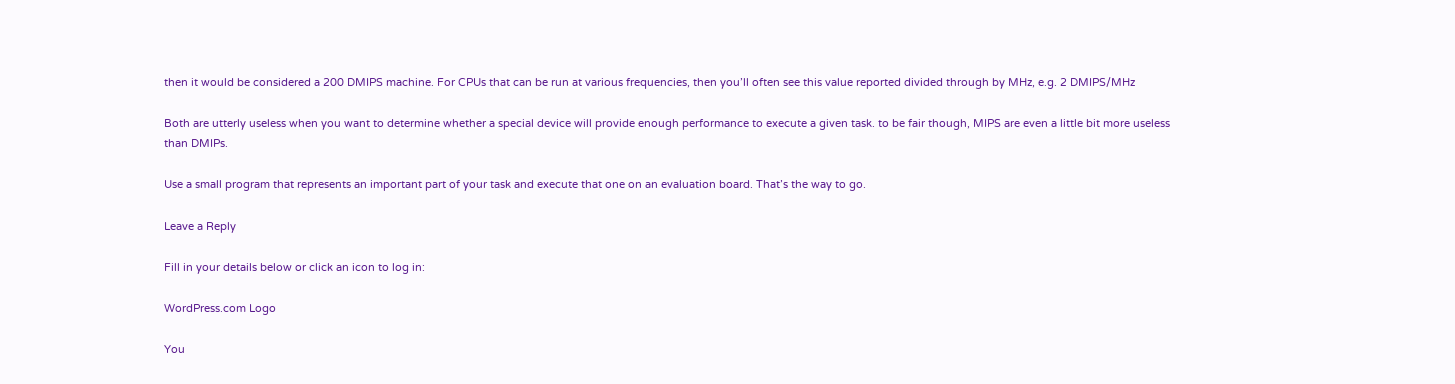then it would be considered a 200 DMIPS machine. For CPUs that can be run at various frequencies, then you’ll often see this value reported divided through by MHz, e.g. 2 DMIPS/MHz

Both are utterly useless when you want to determine whether a special device will provide enough performance to execute a given task. to be fair though, MIPS are even a little bit more useless than DMIPs.

Use a small program that represents an important part of your task and execute that one on an evaluation board. That’s the way to go.

Leave a Reply

Fill in your details below or click an icon to log in:

WordPress.com Logo

You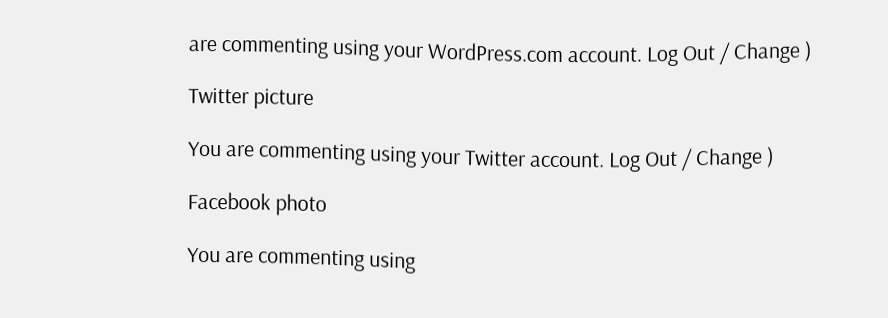are commenting using your WordPress.com account. Log Out / Change )

Twitter picture

You are commenting using your Twitter account. Log Out / Change )

Facebook photo

You are commenting using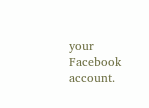your Facebook account.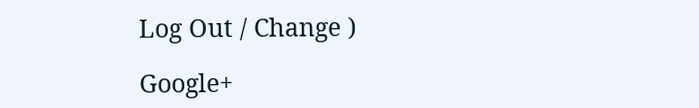Log Out / Change )

Google+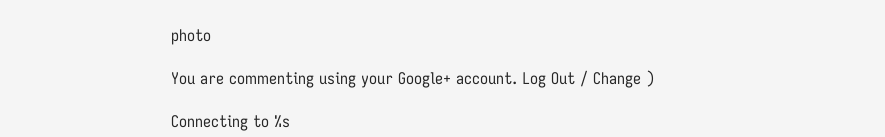photo

You are commenting using your Google+ account. Log Out / Change )

Connecting to %s